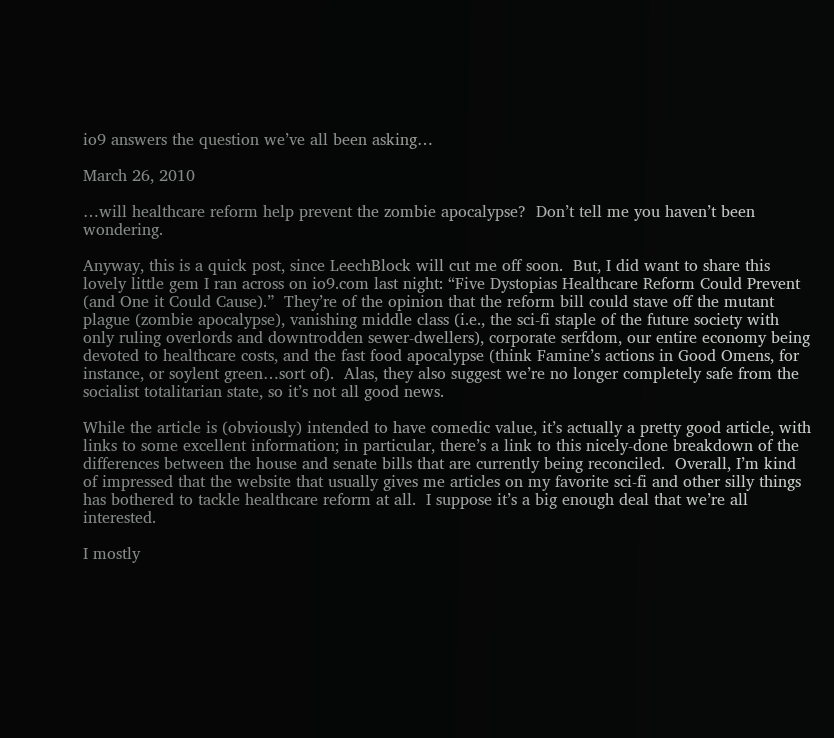io9 answers the question we’ve all been asking…

March 26, 2010

…will healthcare reform help prevent the zombie apocalypse?  Don’t tell me you haven’t been wondering.

Anyway, this is a quick post, since LeechBlock will cut me off soon.  But, I did want to share this lovely little gem I ran across on io9.com last night: “Five Dystopias Healthcare Reform Could Prevent (and One it Could Cause).”  They’re of the opinion that the reform bill could stave off the mutant plague (zombie apocalypse), vanishing middle class (i.e., the sci-fi staple of the future society with only ruling overlords and downtrodden sewer-dwellers), corporate serfdom, our entire economy being devoted to healthcare costs, and the fast food apocalypse (think Famine’s actions in Good Omens, for instance, or soylent green…sort of).  Alas, they also suggest we’re no longer completely safe from the socialist totalitarian state, so it’s not all good news.

While the article is (obviously) intended to have comedic value, it’s actually a pretty good article, with links to some excellent information; in particular, there’s a link to this nicely-done breakdown of the differences between the house and senate bills that are currently being reconciled.  Overall, I’m kind of impressed that the website that usually gives me articles on my favorite sci-fi and other silly things has bothered to tackle healthcare reform at all.  I suppose it’s a big enough deal that we’re all interested.

I mostly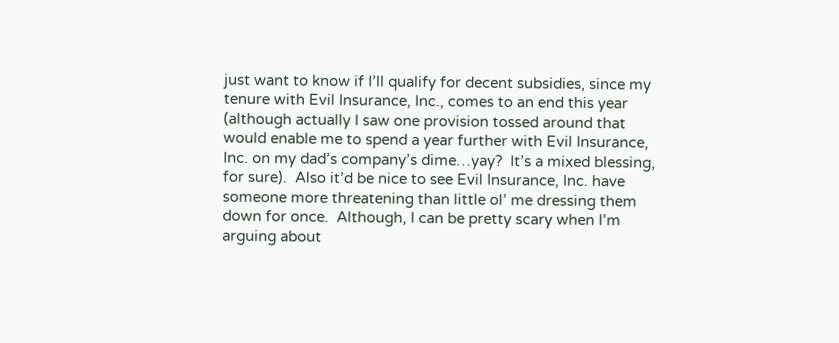just want to know if I’ll qualify for decent subsidies, since my tenure with Evil Insurance, Inc., comes to an end this year (although actually I saw one provision tossed around that would enable me to spend a year further with Evil Insurance, Inc. on my dad’s company’s dime…yay?  It’s a mixed blessing, for sure).  Also it’d be nice to see Evil Insurance, Inc. have someone more threatening than little ol’ me dressing them down for once.  Although, I can be pretty scary when I’m arguing about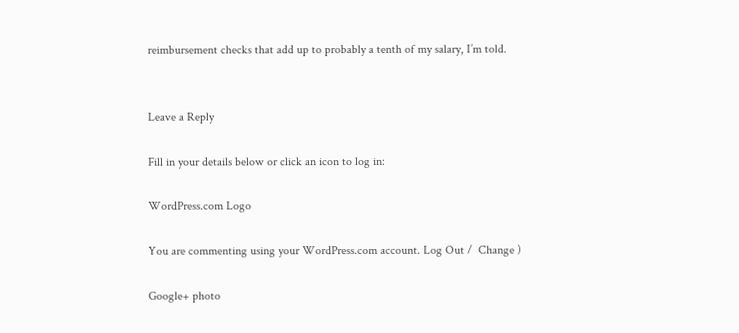reimbursement checks that add up to probably a tenth of my salary, I’m told.


Leave a Reply

Fill in your details below or click an icon to log in:

WordPress.com Logo

You are commenting using your WordPress.com account. Log Out /  Change )

Google+ photo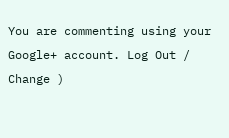You are commenting using your Google+ account. Log Out /  Change )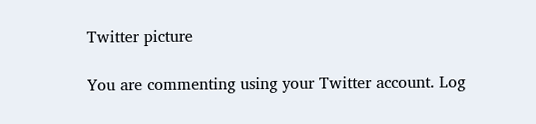Twitter picture

You are commenting using your Twitter account. Log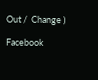Out /  Change )

Facebook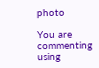photo

You are commenting using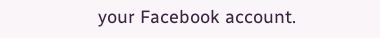your Facebook account.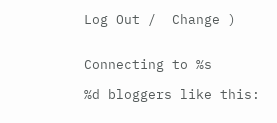Log Out /  Change )


Connecting to %s

%d bloggers like this: